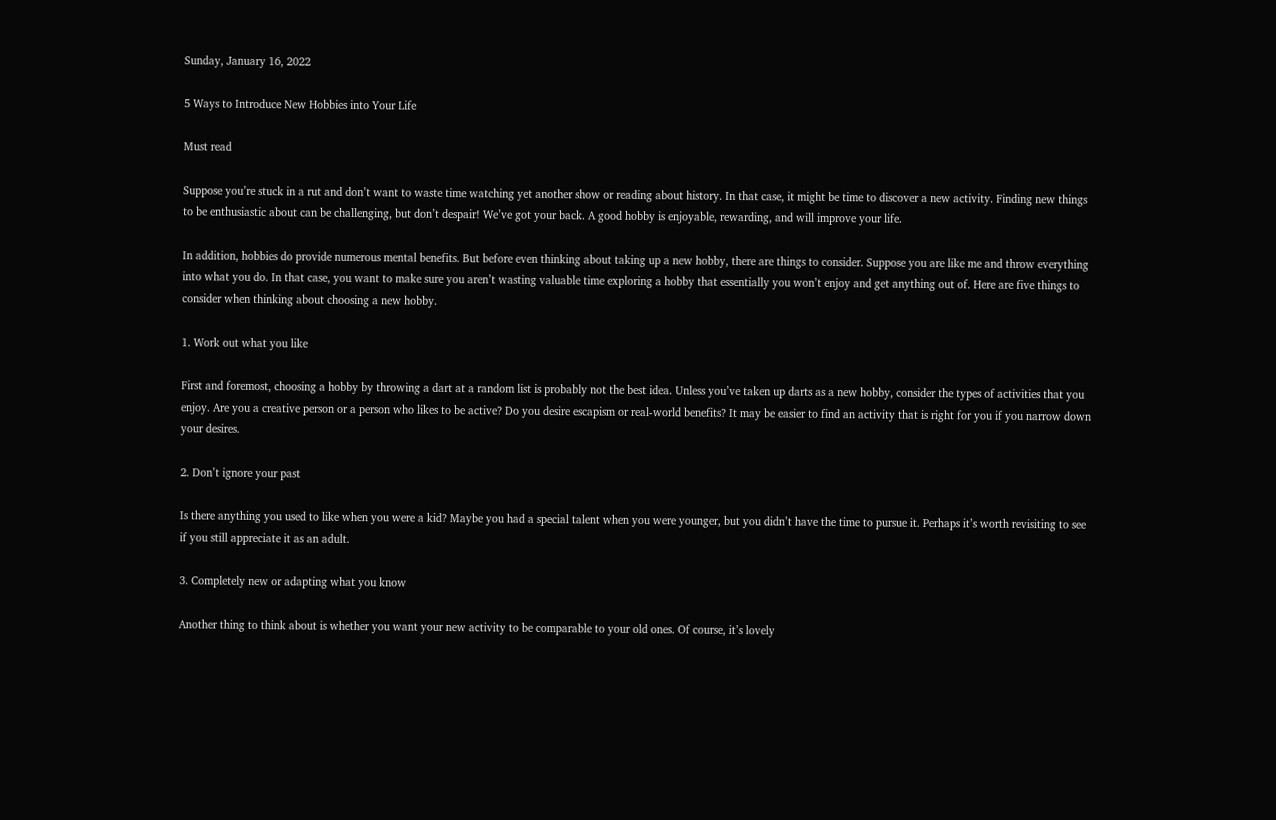Sunday, January 16, 2022

5 Ways to Introduce New Hobbies into Your Life

Must read

Suppose you’re stuck in a rut and don’t want to waste time watching yet another show or reading about history. In that case, it might be time to discover a new activity. Finding new things to be enthusiastic about can be challenging, but don’t despair! We’ve got your back. A good hobby is enjoyable, rewarding, and will improve your life.

In addition, hobbies do provide numerous mental benefits. But before even thinking about taking up a new hobby, there are things to consider. Suppose you are like me and throw everything into what you do. In that case, you want to make sure you aren’t wasting valuable time exploring a hobby that essentially you won’t enjoy and get anything out of. Here are five things to consider when thinking about choosing a new hobby.

1. Work out what you like

First and foremost, choosing a hobby by throwing a dart at a random list is probably not the best idea. Unless you’ve taken up darts as a new hobby, consider the types of activities that you enjoy. Are you a creative person or a person who likes to be active? Do you desire escapism or real-world benefits? It may be easier to find an activity that is right for you if you narrow down your desires.

2. Don’t ignore your past

Is there anything you used to like when you were a kid? Maybe you had a special talent when you were younger, but you didn’t have the time to pursue it. Perhaps it’s worth revisiting to see if you still appreciate it as an adult.

3. Completely new or adapting what you know

Another thing to think about is whether you want your new activity to be comparable to your old ones. Of course, it’s lovely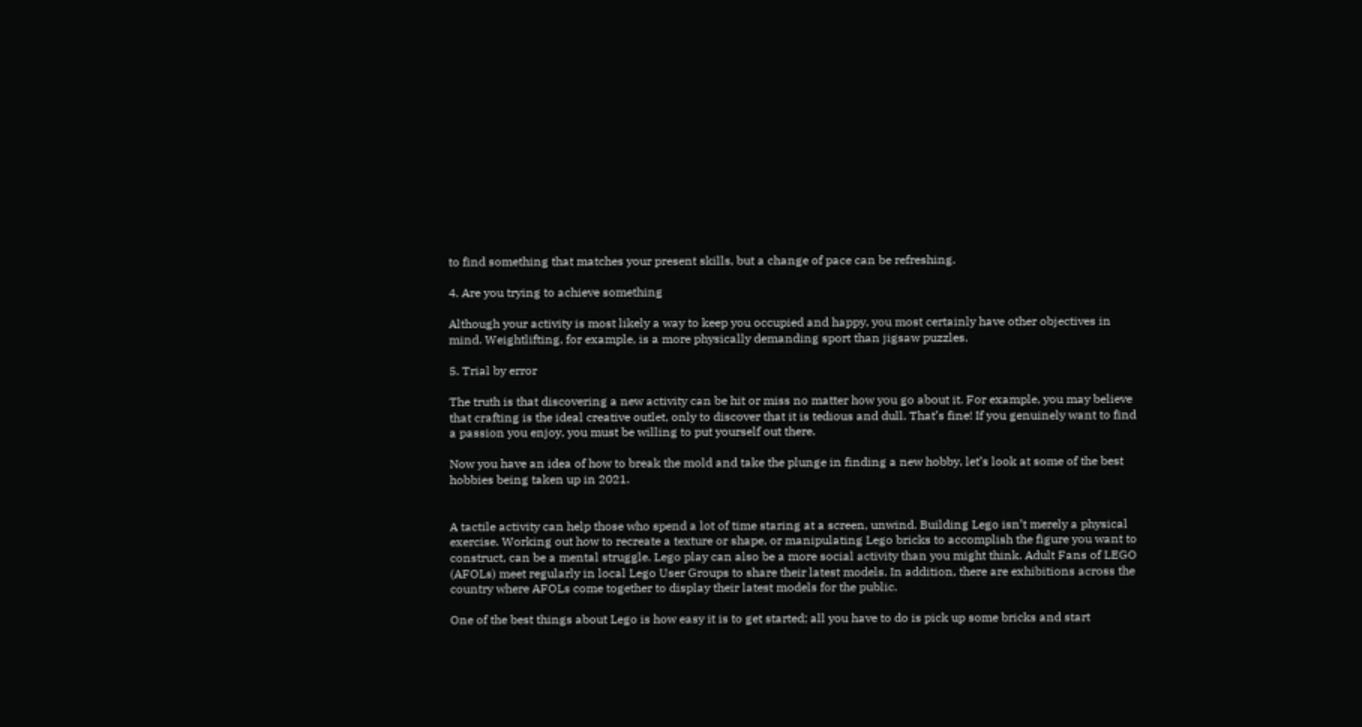to find something that matches your present skills, but a change of pace can be refreshing.

4. Are you trying to achieve something

Although your activity is most likely a way to keep you occupied and happy, you most certainly have other objectives in mind. Weightlifting, for example, is a more physically demanding sport than jigsaw puzzles.

5. Trial by error

The truth is that discovering a new activity can be hit or miss no matter how you go about it. For example, you may believe that crafting is the ideal creative outlet, only to discover that it is tedious and dull. That’s fine! If you genuinely want to find a passion you enjoy, you must be willing to put yourself out there.

Now you have an idea of how to break the mold and take the plunge in finding a new hobby, let’s look at some of the best hobbies being taken up in 2021.


A tactile activity can help those who spend a lot of time staring at a screen, unwind. Building Lego isn’t merely a physical exercise. Working out how to recreate a texture or shape, or manipulating Lego bricks to accomplish the figure you want to construct, can be a mental struggle. Lego play can also be a more social activity than you might think. Adult Fans of LEGO (AFOLs) meet regularly in local Lego User Groups to share their latest models. In addition, there are exhibitions across the country where AFOLs come together to display their latest models for the public.

One of the best things about Lego is how easy it is to get started; all you have to do is pick up some bricks and start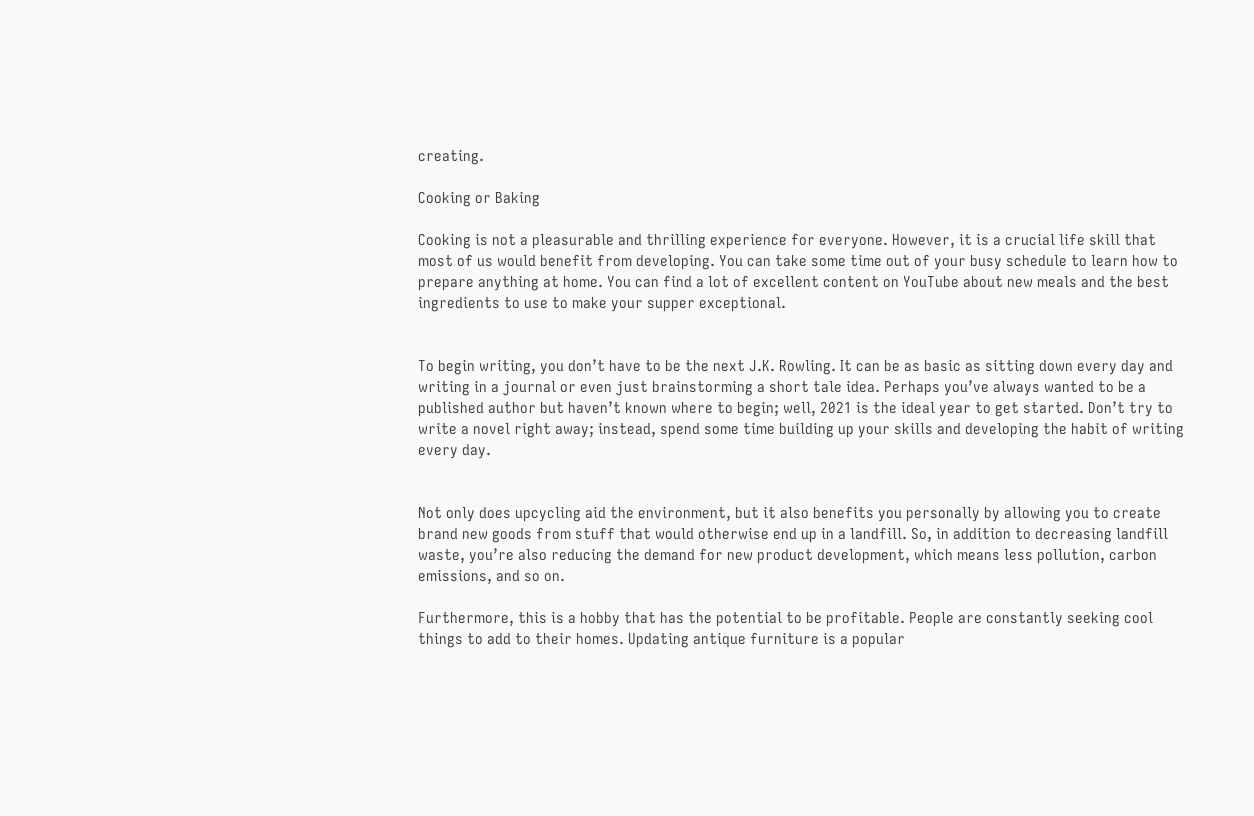creating.

Cooking or Baking

Cooking is not a pleasurable and thrilling experience for everyone. However, it is a crucial life skill that most of us would benefit from developing. You can take some time out of your busy schedule to learn how to prepare anything at home. You can find a lot of excellent content on YouTube about new meals and the best ingredients to use to make your supper exceptional.


To begin writing, you don’t have to be the next J.K. Rowling. It can be as basic as sitting down every day and writing in a journal or even just brainstorming a short tale idea. Perhaps you’ve always wanted to be a published author but haven’t known where to begin; well, 2021 is the ideal year to get started. Don’t try to write a novel right away; instead, spend some time building up your skills and developing the habit of writing every day.


Not only does upcycling aid the environment, but it also benefits you personally by allowing you to create brand new goods from stuff that would otherwise end up in a landfill. So, in addition to decreasing landfill waste, you’re also reducing the demand for new product development, which means less pollution, carbon emissions, and so on.

Furthermore, this is a hobby that has the potential to be profitable. People are constantly seeking cool things to add to their homes. Updating antique furniture is a popular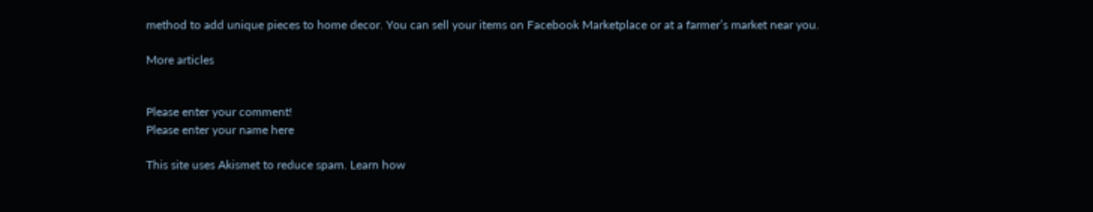method to add unique pieces to home decor. You can sell your items on Facebook Marketplace or at a farmer’s market near you.

More articles


Please enter your comment!
Please enter your name here

This site uses Akismet to reduce spam. Learn how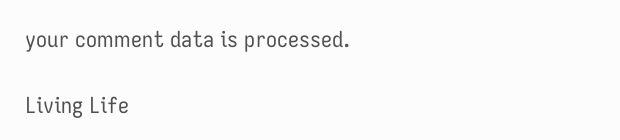your comment data is processed.

Living Life